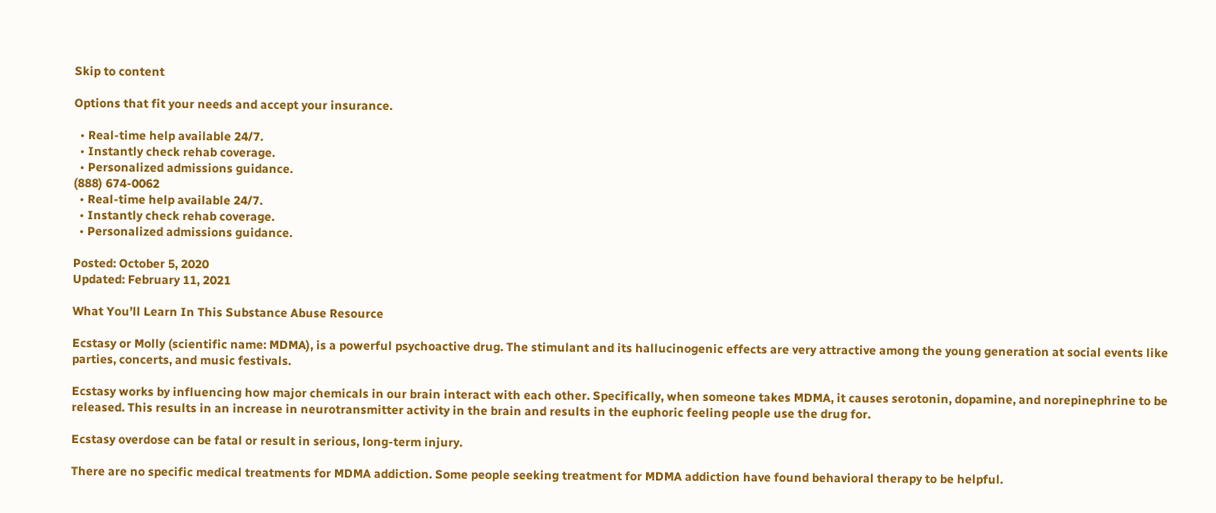Skip to content

Options that fit your needs and accept your insurance.

  • Real-time help available 24/7.
  • Instantly check rehab coverage.
  • Personalized admissions guidance.
(888) 674-0062
  • Real-time help available 24/7.
  • Instantly check rehab coverage.
  • Personalized admissions guidance.

Posted: October 5, 2020
Updated: February 11, 2021

What You’ll Learn In This Substance Abuse Resource

Ecstasy or Molly (scientific name: MDMA), is a powerful psychoactive drug. The stimulant and its hallucinogenic effects are very attractive among the young generation at social events like parties, concerts, and music festivals.

Ecstasy works by influencing how major chemicals in our brain interact with each other. Specifically, when someone takes MDMA, it causes serotonin, dopamine, and norepinephrine to be released. This results in an increase in neurotransmitter activity in the brain and results in the euphoric feeling people use the drug for.

Ecstasy overdose can be fatal or result in serious, long-term injury.

There are no specific medical treatments for MDMA addiction. Some people seeking treatment for MDMA addiction have found behavioral therapy to be helpful.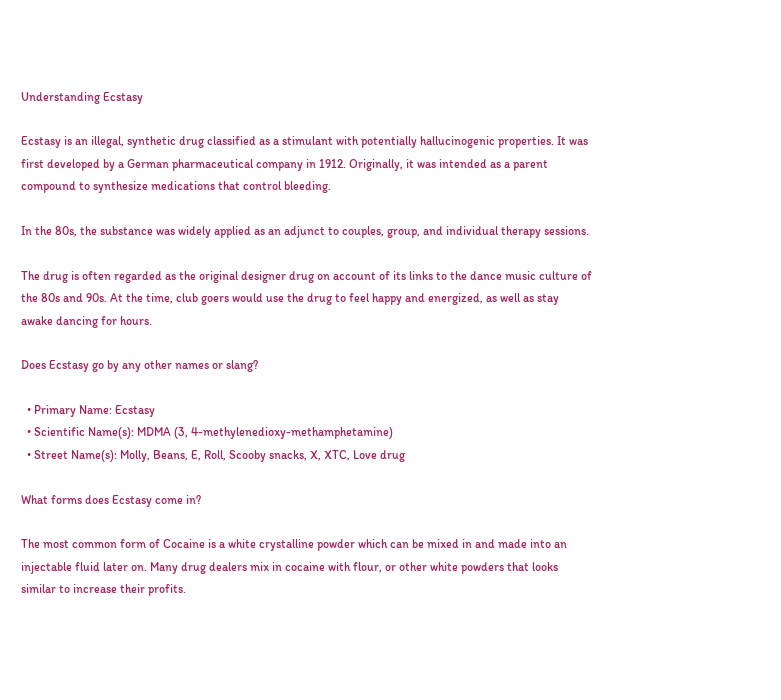Understanding Ecstasy

Ecstasy is an illegal, synthetic drug classified as a stimulant with potentially hallucinogenic properties. It was first developed by a German pharmaceutical company in 1912. Originally, it was intended as a parent compound to synthesize medications that control bleeding.

In the 80s, the substance was widely applied as an adjunct to couples, group, and individual therapy sessions.

The drug is often regarded as the original designer drug on account of its links to the dance music culture of the 80s and 90s. At the time, club goers would use the drug to feel happy and energized, as well as stay awake dancing for hours.

Does Ecstasy go by any other names or slang?

  • Primary Name: Ecstasy
  • Scientific Name(s): MDMA (3, 4-methylenedioxy-methamphetamine)
  • Street Name(s): Molly, Beans, E, Roll, Scooby snacks, X, XTC, Love drug

What forms does Ecstasy come in?

The most common form of Cocaine is a white crystalline powder which can be mixed in and made into an injectable fluid later on. Many drug dealers mix in cocaine with flour, or other white powders that looks similar to increase their profits.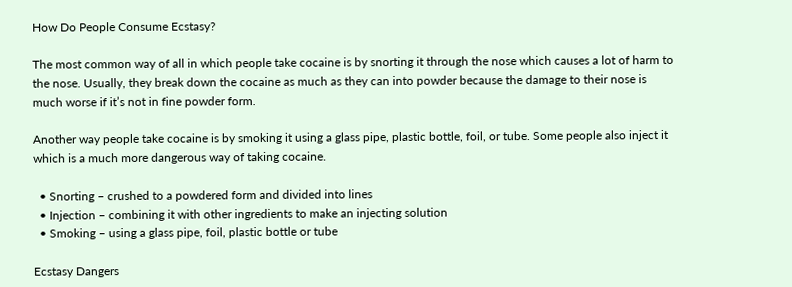How Do People Consume Ecstasy?

The most common way of all in which people take cocaine is by snorting it through the nose which causes a lot of harm to the nose. Usually, they break down the cocaine as much as they can into powder because the damage to their nose is much worse if it’s not in fine powder form.

Another way people take cocaine is by smoking it using a glass pipe, plastic bottle, foil, or tube. Some people also inject it which is a much more dangerous way of taking cocaine.

  • Snorting – crushed to a powdered form and divided into lines
  • Injection – combining it with other ingredients to make an injecting solution
  • Smoking – using a glass pipe, foil, plastic bottle or tube

Ecstasy Dangers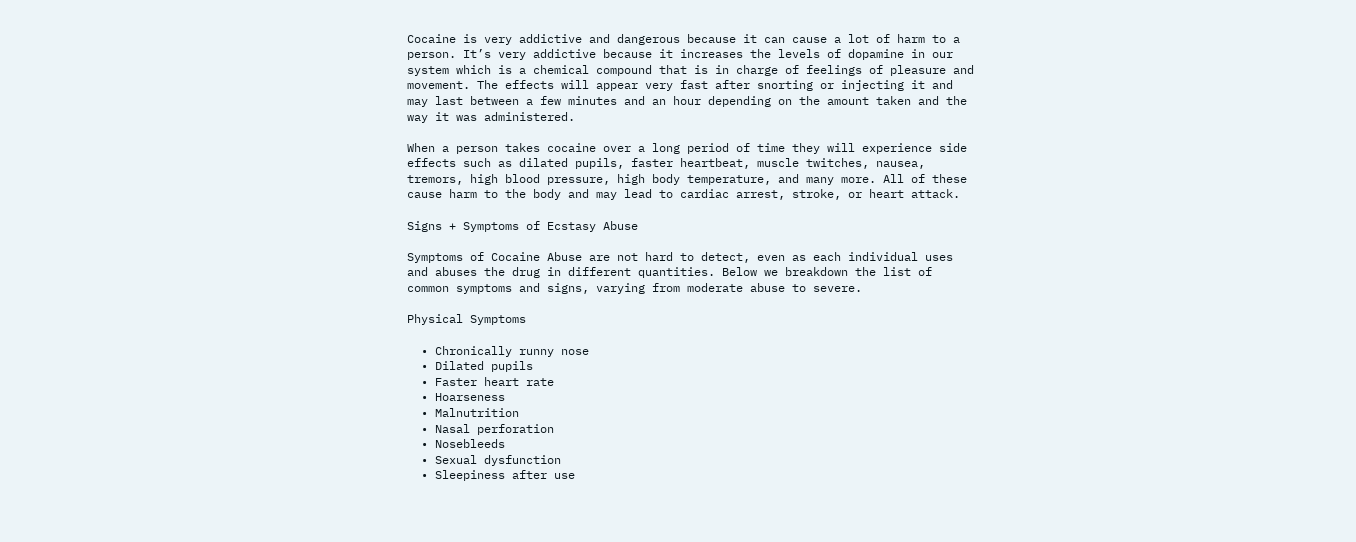Cocaine is very addictive and dangerous because it can cause a lot of harm to a person. It’s very addictive because it increases the levels of dopamine in our system which is a chemical compound that is in charge of feelings of pleasure and movement. The effects will appear very fast after snorting or injecting it and may last between a few minutes and an hour depending on the amount taken and the way it was administered.

When a person takes cocaine over a long period of time they will experience side effects such as dilated pupils, faster heartbeat, muscle twitches, nausea, tremors, high blood pressure, high body temperature, and many more. All of these cause harm to the body and may lead to cardiac arrest, stroke, or heart attack.

Signs + Symptoms of Ecstasy Abuse

Symptoms of Cocaine Abuse are not hard to detect, even as each individual uses and abuses the drug in different quantities. Below we breakdown the list of common symptoms and signs, varying from moderate abuse to severe.

Physical Symptoms

  • Chronically runny nose
  • Dilated pupils
  • Faster heart rate
  • Hoarseness
  • Malnutrition
  • Nasal perforation
  • Nosebleeds
  • Sexual dysfunction
  • Sleepiness after use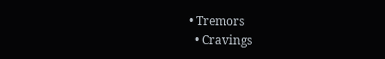• Tremors
  • Cravings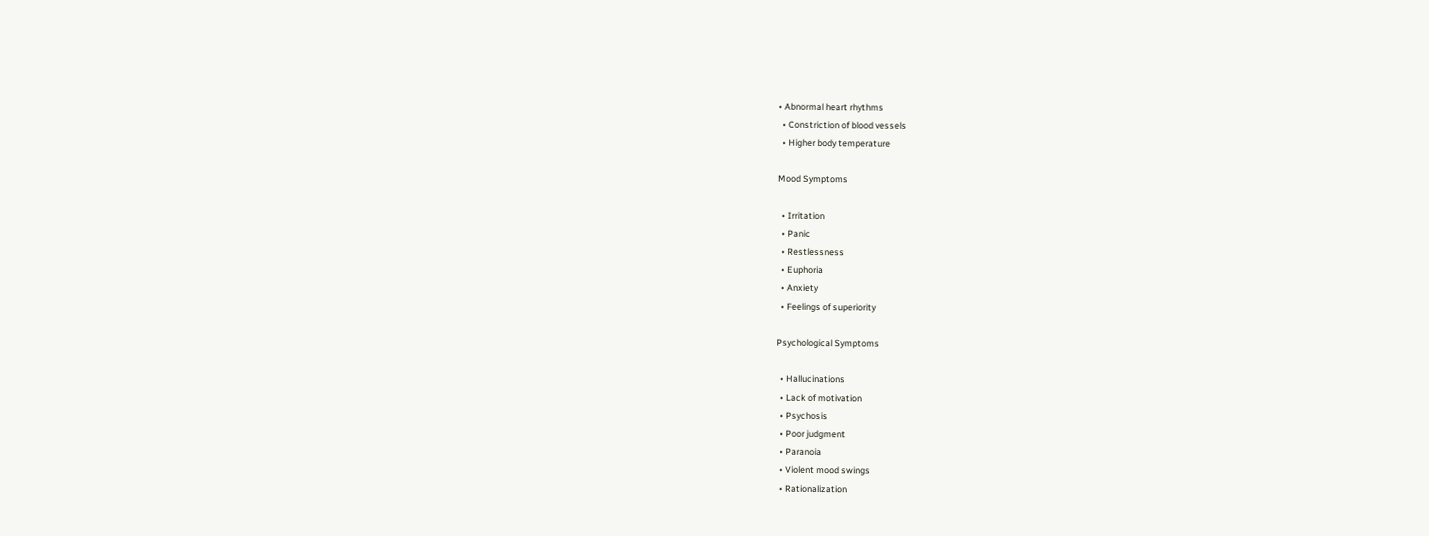• Abnormal heart rhythms
  • Constriction of blood vessels
  • Higher body temperature

Mood Symptoms

  • Irritation
  • Panic
  • Restlessness
  • Euphoria
  • Anxiety
  • Feelings of superiority

Psychological Symptoms

  • Hallucinations
  • Lack of motivation
  • Psychosis
  • Poor judgment
  • Paranoia
  • Violent mood swings
  • Rationalization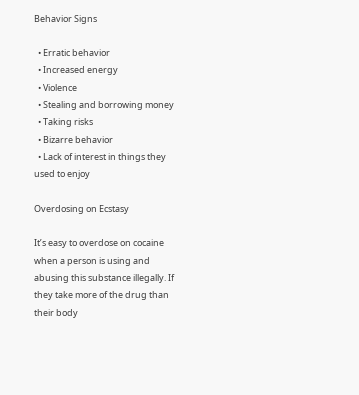Behavior Signs

  • Erratic behavior
  • Increased energy
  • Violence
  • Stealing and borrowing money
  • Taking risks
  • Bizarre behavior
  • Lack of interest in things they used to enjoy

Overdosing on Ecstasy

It’s easy to overdose on cocaine when a person is using and abusing this substance illegally. If they take more of the drug than their body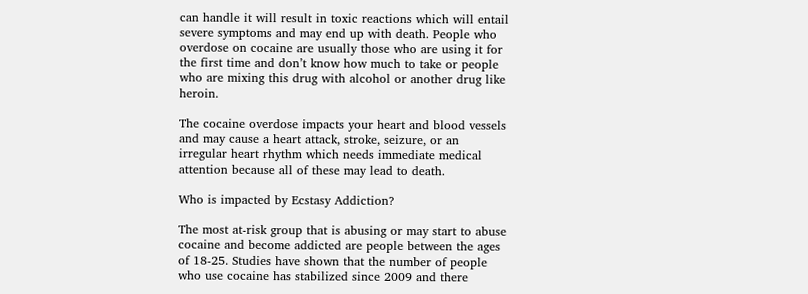can handle it will result in toxic reactions which will entail severe symptoms and may end up with death. People who overdose on cocaine are usually those who are using it for the first time and don’t know how much to take or people who are mixing this drug with alcohol or another drug like heroin.

The cocaine overdose impacts your heart and blood vessels and may cause a heart attack, stroke, seizure, or an irregular heart rhythm which needs immediate medical attention because all of these may lead to death.

Who is impacted by Ecstasy Addiction?

The most at-risk group that is abusing or may start to abuse cocaine and become addicted are people between the ages of 18-25. Studies have shown that the number of people who use cocaine has stabilized since 2009 and there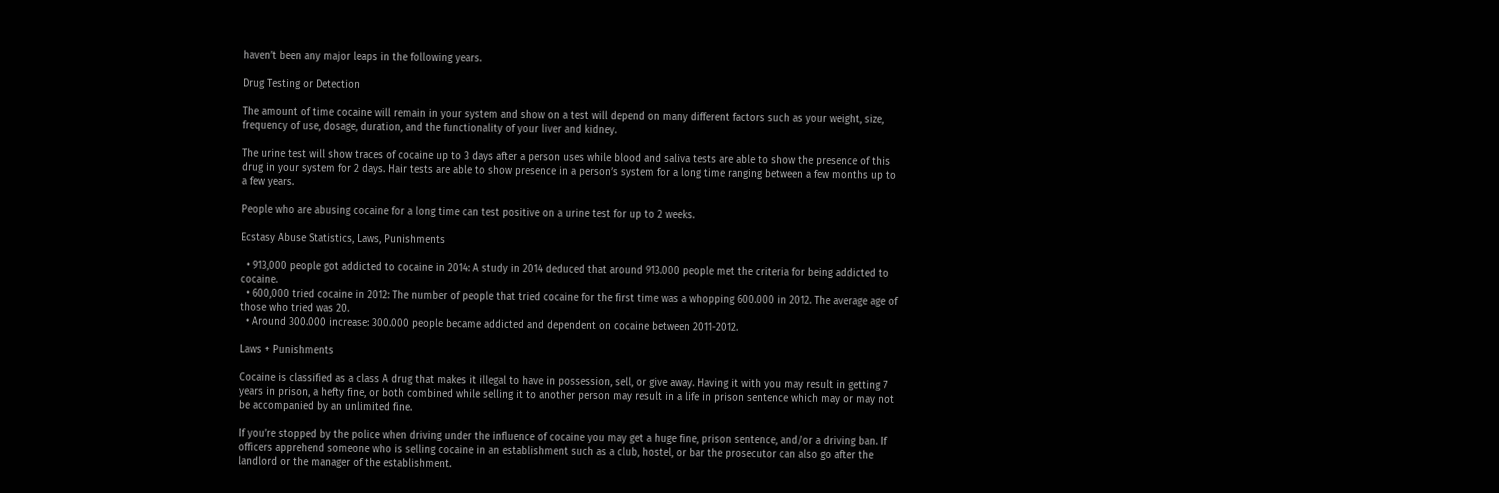haven’t been any major leaps in the following years.

Drug Testing or Detection

The amount of time cocaine will remain in your system and show on a test will depend on many different factors such as your weight, size, frequency of use, dosage, duration, and the functionality of your liver and kidney.

The urine test will show traces of cocaine up to 3 days after a person uses while blood and saliva tests are able to show the presence of this drug in your system for 2 days. Hair tests are able to show presence in a person’s system for a long time ranging between a few months up to a few years.

People who are abusing cocaine for a long time can test positive on a urine test for up to 2 weeks.

Ecstasy Abuse Statistics, Laws, Punishments

  • 913,000 people got addicted to cocaine in 2014: A study in 2014 deduced that around 913.000 people met the criteria for being addicted to cocaine.
  • 600,000 tried cocaine in 2012: The number of people that tried cocaine for the first time was a whopping 600.000 in 2012. The average age of those who tried was 20.
  • Around 300.000 increase: 300.000 people became addicted and dependent on cocaine between 2011-2012.

Laws + Punishments

Cocaine is classified as a class A drug that makes it illegal to have in possession, sell, or give away. Having it with you may result in getting 7 years in prison, a hefty fine, or both combined while selling it to another person may result in a life in prison sentence which may or may not be accompanied by an unlimited fine.

If you’re stopped by the police when driving under the influence of cocaine you may get a huge fine, prison sentence, and/or a driving ban. If officers apprehend someone who is selling cocaine in an establishment such as a club, hostel, or bar the prosecutor can also go after the landlord or the manager of the establishment.